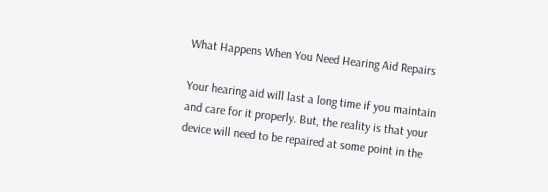What Happens When You Need Hearing Aid Repairs

Your hearing aid will last a long time if you maintain and care for it properly. But, the reality is that your device will need to be repaired at some point in the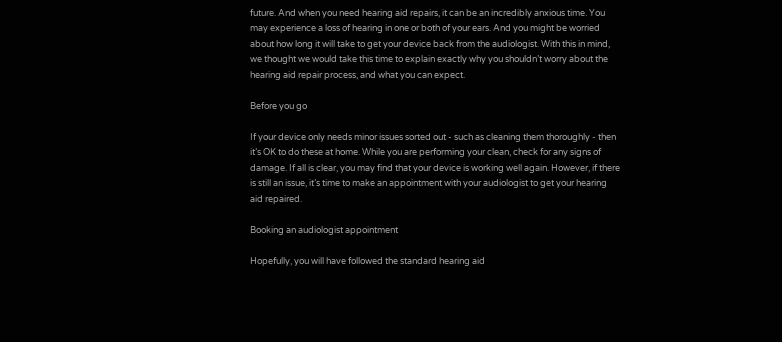future. And when you need hearing aid repairs, it can be an incredibly anxious time. You may experience a loss of hearing in one or both of your ears. And you might be worried about how long it will take to get your device back from the audiologist. With this in mind, we thought we would take this time to explain exactly why you shouldn’t worry about the hearing aid repair process, and what you can expect.

Before you go

If your device only needs minor issues sorted out - such as cleaning them thoroughly - then it’s OK to do these at home. While you are performing your clean, check for any signs of damage. If all is clear, you may find that your device is working well again. However, if there is still an issue, it’s time to make an appointment with your audiologist to get your hearing aid repaired.

Booking an audiologist appointment

Hopefully, you will have followed the standard hearing aid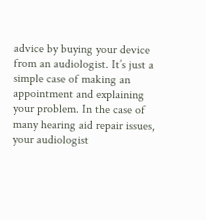advice by buying your device from an audiologist. It’s just a simple case of making an appointment and explaining your problem. In the case of many hearing aid repair issues, your audiologist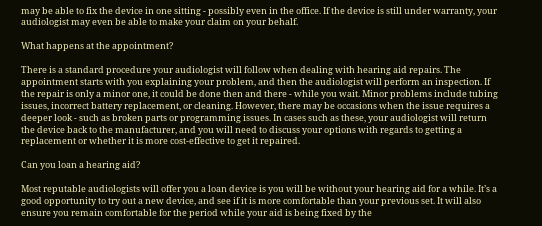may be able to fix the device in one sitting - possibly even in the office. If the device is still under warranty, your audiologist may even be able to make your claim on your behalf.

What happens at the appointment?

There is a standard procedure your audiologist will follow when dealing with hearing aid repairs. The appointment starts with you explaining your problem, and then the audiologist will perform an inspection. If the repair is only a minor one, it could be done then and there - while you wait. Minor problems include tubing issues, incorrect battery replacement, or cleaning. However, there may be occasions when the issue requires a deeper look - such as broken parts or programming issues. In cases such as these, your audiologist will return the device back to the manufacturer, and you will need to discuss your options with regards to getting a replacement or whether it is more cost-effective to get it repaired.

Can you loan a hearing aid?

Most reputable audiologists will offer you a loan device is you will be without your hearing aid for a while. It’s a good opportunity to try out a new device, and see if it is more comfortable than your previous set. It will also ensure you remain comfortable for the period while your aid is being fixed by the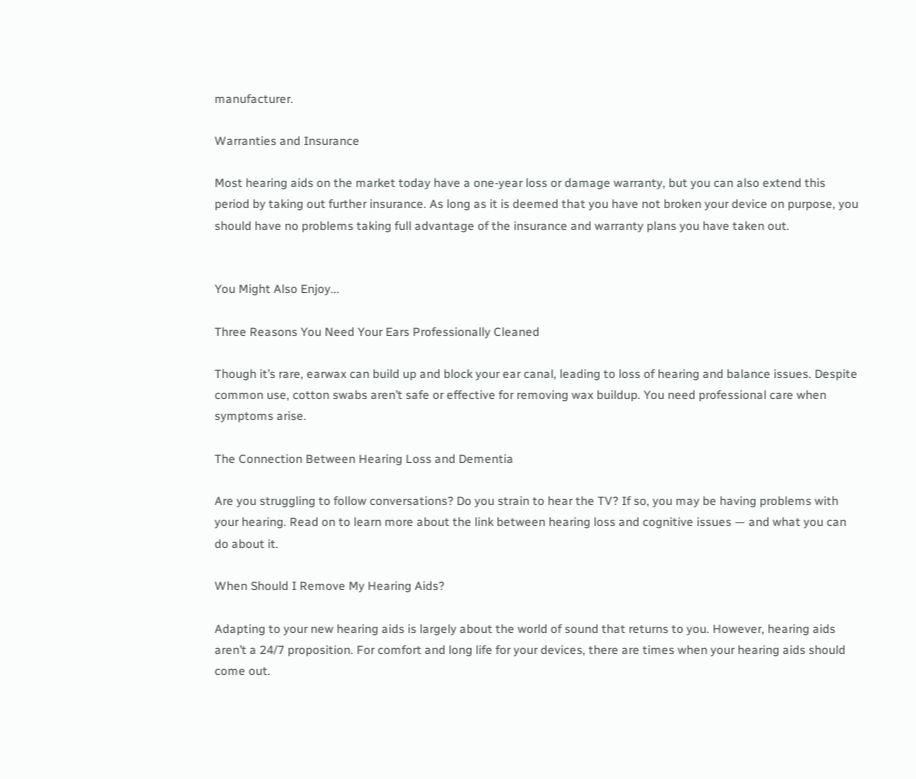manufacturer.

Warranties and Insurance

Most hearing aids on the market today have a one-year loss or damage warranty, but you can also extend this period by taking out further insurance. As long as it is deemed that you have not broken your device on purpose, you should have no problems taking full advantage of the insurance and warranty plans you have taken out.


You Might Also Enjoy...

Three Reasons You Need Your Ears Professionally Cleaned

Though it’s rare, earwax can build up and block your ear canal, leading to loss of hearing and balance issues. Despite common use, cotton swabs aren’t safe or effective for removing wax buildup. You need professional care when symptoms arise.

The Connection Between Hearing Loss and Dementia

Are you struggling to follow conversations? Do you strain to hear the TV? If so, you may be having problems with your hearing. Read on to learn more about the link between hearing loss and cognitive issues — and what you can do about it.

When Should I Remove My Hearing Aids?

Adapting to your new hearing aids is largely about the world of sound that returns to you. However, hearing aids aren’t a 24/7 proposition. For comfort and long life for your devices, there are times when your hearing aids should come out.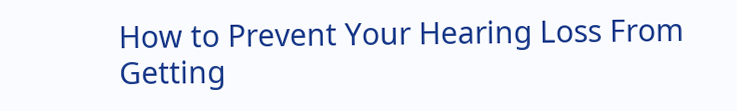How to Prevent Your Hearing Loss From Getting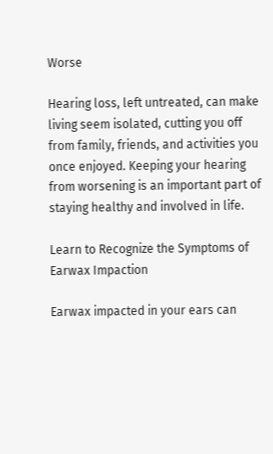Worse

Hearing loss, left untreated, can make living seem isolated, cutting you off from family, friends, and activities you once enjoyed. Keeping your hearing from worsening is an important part of staying healthy and involved in life.

Learn to Recognize the Symptoms of Earwax Impaction

Earwax impacted in your ears can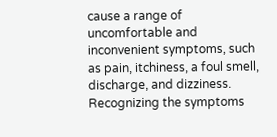cause a range of uncomfortable and inconvenient symptoms, such as pain, itchiness, a foul smell, discharge, and dizziness. Recognizing the symptoms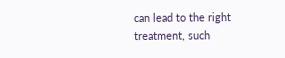can lead to the right treatment, such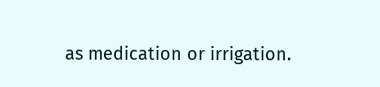as medication or irrigation.